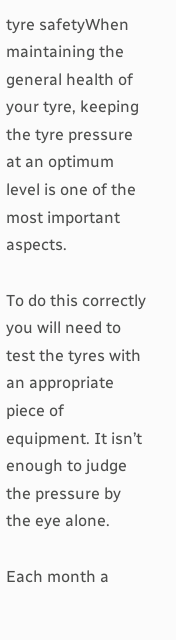tyre safetyWhen maintaining the general health of your tyre, keeping the tyre pressure at an optimum level is one of the most important aspects.

To do this correctly you will need to test the tyres with an appropriate piece of equipment. It isn’t enough to judge the pressure by the eye alone.

Each month a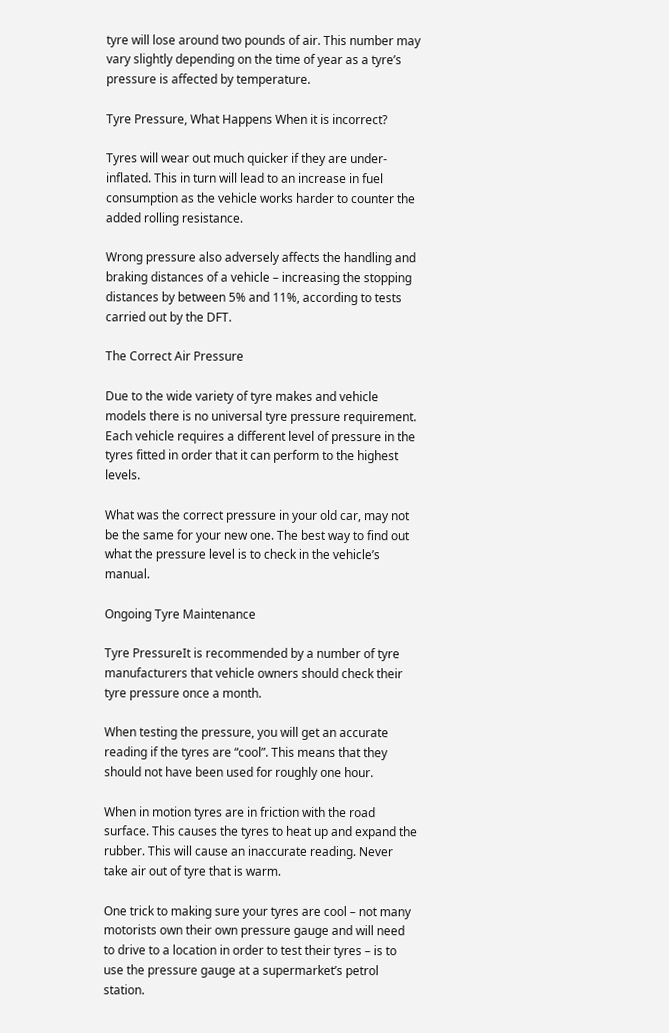tyre will lose around two pounds of air. This number may vary slightly depending on the time of year as a tyre’s pressure is affected by temperature.

Tyre Pressure, What Happens When it is incorrect?

Tyres will wear out much quicker if they are under-inflated. This in turn will lead to an increase in fuel consumption as the vehicle works harder to counter the added rolling resistance.

Wrong pressure also adversely affects the handling and braking distances of a vehicle – increasing the stopping distances by between 5% and 11%, according to tests carried out by the DFT.

The Correct Air Pressure

Due to the wide variety of tyre makes and vehicle models there is no universal tyre pressure requirement. Each vehicle requires a different level of pressure in the tyres fitted in order that it can perform to the highest levels.

What was the correct pressure in your old car, may not be the same for your new one. The best way to find out what the pressure level is to check in the vehicle’s manual.

Ongoing Tyre Maintenance

Tyre PressureIt is recommended by a number of tyre manufacturers that vehicle owners should check their tyre pressure once a month.

When testing the pressure, you will get an accurate reading if the tyres are “cool”. This means that they should not have been used for roughly one hour.

When in motion tyres are in friction with the road surface. This causes the tyres to heat up and expand the rubber. This will cause an inaccurate reading. Never take air out of tyre that is warm.

One trick to making sure your tyres are cool – not many motorists own their own pressure gauge and will need to drive to a location in order to test their tyres – is to use the pressure gauge at a supermarket’s petrol station.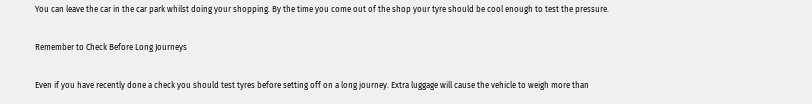You can leave the car in the car park whilst doing your shopping. By the time you come out of the shop your tyre should be cool enough to test the pressure.

Remember to Check Before Long Journeys

Even if you have recently done a check you should test tyres before setting off on a long journey. Extra luggage will cause the vehicle to weigh more than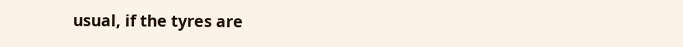usual, if the tyres are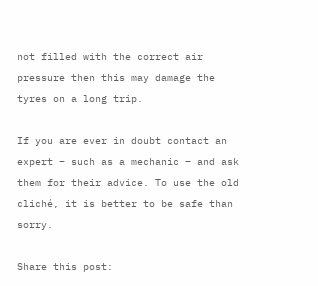not filled with the correct air pressure then this may damage the tyres on a long trip.

If you are ever in doubt contact an expert – such as a mechanic – and ask them for their advice. To use the old cliché, it is better to be safe than sorry.

Share this post: